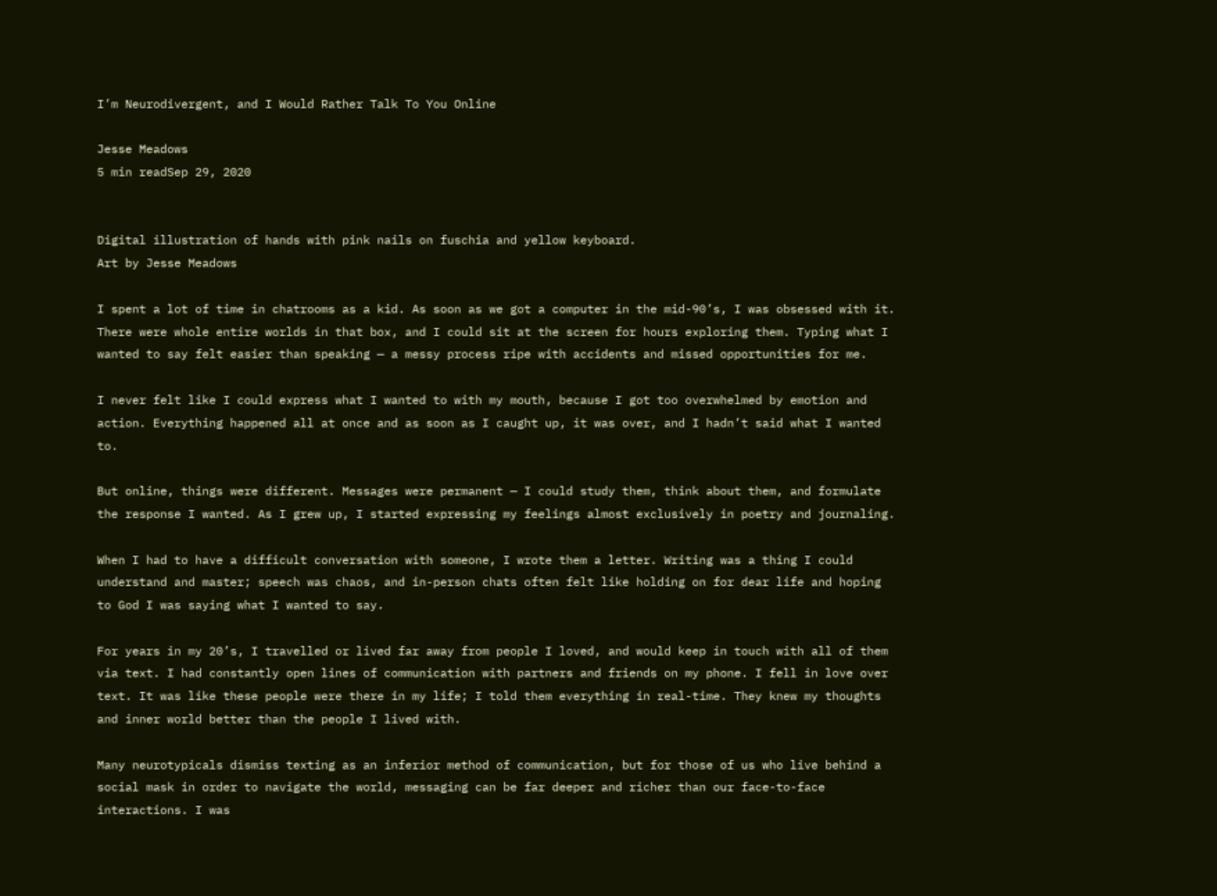I’m Neurodivergent, and I Would Rather Talk To You Online

Jesse Meadows
5 min readSep 29, 2020


Digital illustration of hands with pink nails on fuschia and yellow keyboard.
Art by Jesse Meadows

I spent a lot of time in chatrooms as a kid. As soon as we got a computer in the mid-90’s, I was obsessed with it. There were whole entire worlds in that box, and I could sit at the screen for hours exploring them. Typing what I wanted to say felt easier than speaking — a messy process ripe with accidents and missed opportunities for me.

I never felt like I could express what I wanted to with my mouth, because I got too overwhelmed by emotion and action. Everything happened all at once and as soon as I caught up, it was over, and I hadn’t said what I wanted to.

But online, things were different. Messages were permanent — I could study them, think about them, and formulate the response I wanted. As I grew up, I started expressing my feelings almost exclusively in poetry and journaling.

When I had to have a difficult conversation with someone, I wrote them a letter. Writing was a thing I could understand and master; speech was chaos, and in-person chats often felt like holding on for dear life and hoping to God I was saying what I wanted to say.

For years in my 20’s, I travelled or lived far away from people I loved, and would keep in touch with all of them via text. I had constantly open lines of communication with partners and friends on my phone. I fell in love over text. It was like these people were there in my life; I told them everything in real-time. They knew my thoughts and inner world better than the people I lived with.

Many neurotypicals dismiss texting as an inferior method of communication, but for those of us who live behind a social mask in order to navigate the world, messaging can be far deeper and richer than our face-to-face interactions. I was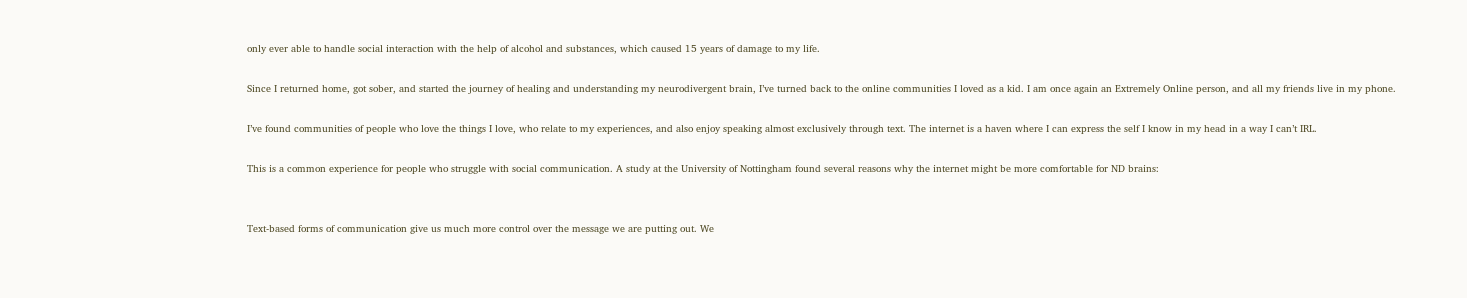only ever able to handle social interaction with the help of alcohol and substances, which caused 15 years of damage to my life.

Since I returned home, got sober, and started the journey of healing and understanding my neurodivergent brain, I’ve turned back to the online communities I loved as a kid. I am once again an Extremely Online person, and all my friends live in my phone.

I’ve found communities of people who love the things I love, who relate to my experiences, and also enjoy speaking almost exclusively through text. The internet is a haven where I can express the self I know in my head in a way I can’t IRL.

This is a common experience for people who struggle with social communication. A study at the University of Nottingham found several reasons why the internet might be more comfortable for ND brains:


Text-based forms of communication give us much more control over the message we are putting out. We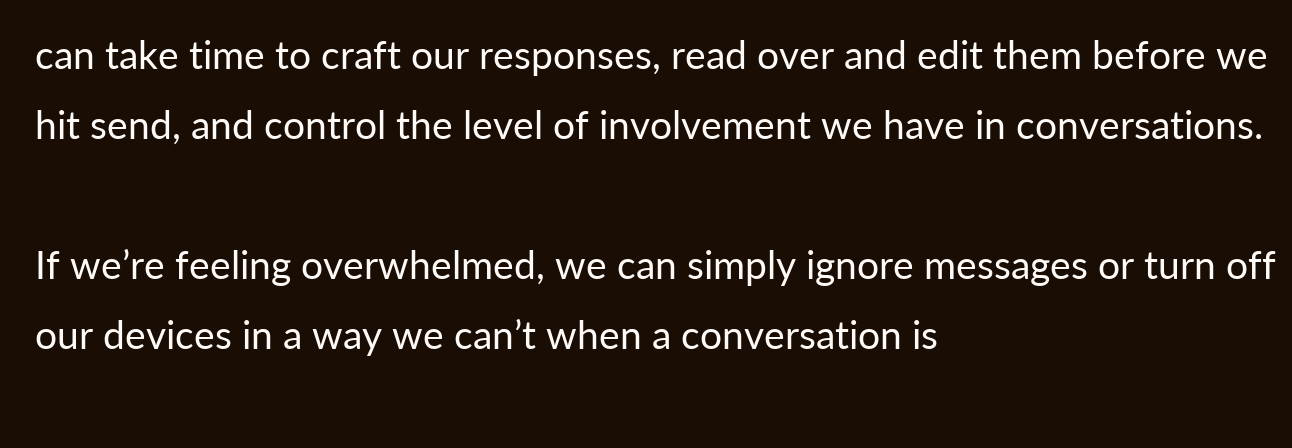can take time to craft our responses, read over and edit them before we hit send, and control the level of involvement we have in conversations.

If we’re feeling overwhelmed, we can simply ignore messages or turn off our devices in a way we can’t when a conversation is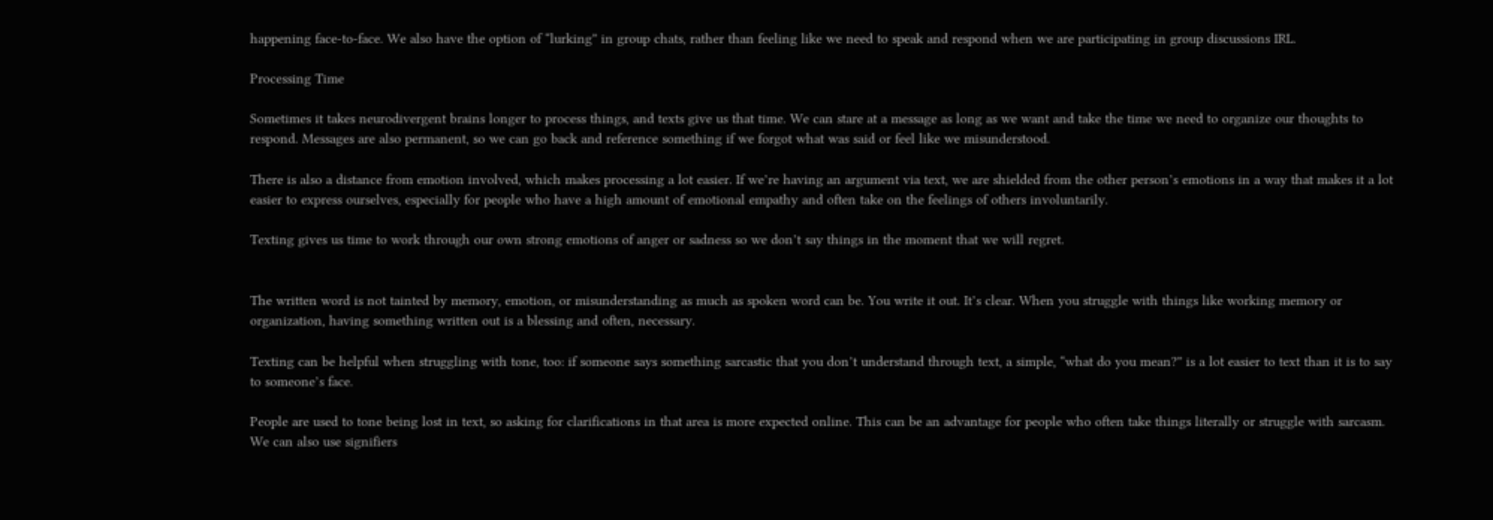happening face-to-face. We also have the option of “lurking” in group chats, rather than feeling like we need to speak and respond when we are participating in group discussions IRL.

Processing Time

Sometimes it takes neurodivergent brains longer to process things, and texts give us that time. We can stare at a message as long as we want and take the time we need to organize our thoughts to respond. Messages are also permanent, so we can go back and reference something if we forgot what was said or feel like we misunderstood.

There is also a distance from emotion involved, which makes processing a lot easier. If we’re having an argument via text, we are shielded from the other person’s emotions in a way that makes it a lot easier to express ourselves, especially for people who have a high amount of emotional empathy and often take on the feelings of others involuntarily.

Texting gives us time to work through our own strong emotions of anger or sadness so we don’t say things in the moment that we will regret.


The written word is not tainted by memory, emotion, or misunderstanding as much as spoken word can be. You write it out. It’s clear. When you struggle with things like working memory or organization, having something written out is a blessing and often, necessary.

Texting can be helpful when struggling with tone, too: if someone says something sarcastic that you don’t understand through text, a simple, “what do you mean?” is a lot easier to text than it is to say to someone’s face.

People are used to tone being lost in text, so asking for clarifications in that area is more expected online. This can be an advantage for people who often take things literally or struggle with sarcasm. We can also use signifiers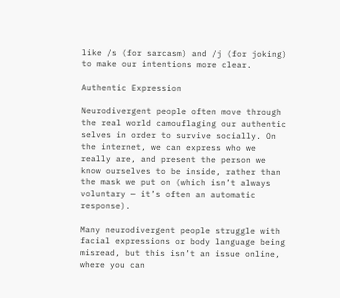like /s (for sarcasm) and /j (for joking) to make our intentions more clear.

Authentic Expression

Neurodivergent people often move through the real world camouflaging our authentic selves in order to survive socially. On the internet, we can express who we really are, and present the person we know ourselves to be inside, rather than the mask we put on (which isn’t always voluntary — it’s often an automatic response).

Many neurodivergent people struggle with facial expressions or body language being misread, but this isn’t an issue online, where you can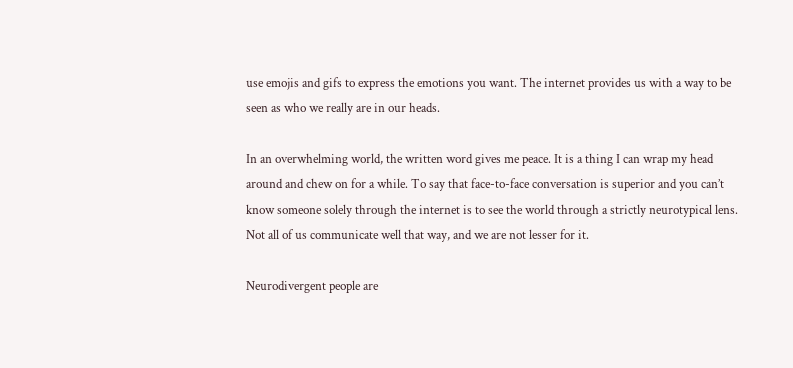use emojis and gifs to express the emotions you want. The internet provides us with a way to be seen as who we really are in our heads.

In an overwhelming world, the written word gives me peace. It is a thing I can wrap my head around and chew on for a while. To say that face-to-face conversation is superior and you can’t know someone solely through the internet is to see the world through a strictly neurotypical lens. Not all of us communicate well that way, and we are not lesser for it.

Neurodivergent people are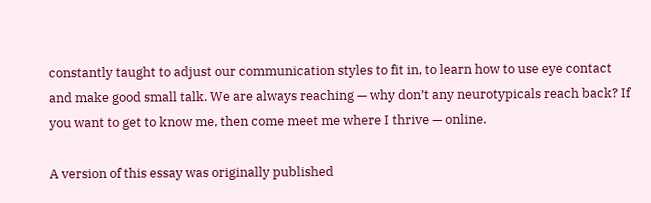constantly taught to adjust our communication styles to fit in, to learn how to use eye contact and make good small talk. We are always reaching — why don’t any neurotypicals reach back? If you want to get to know me, then come meet me where I thrive — online.

A version of this essay was originally published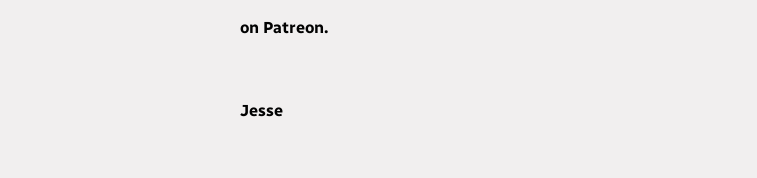on Patreon.



Jesse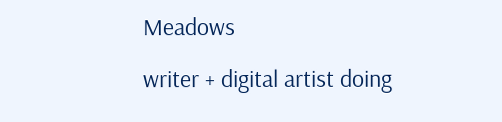Meadows

writer + digital artist doing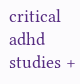critical adhd studies +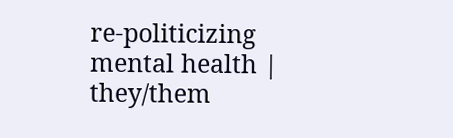re-politicizing mental health | they/them